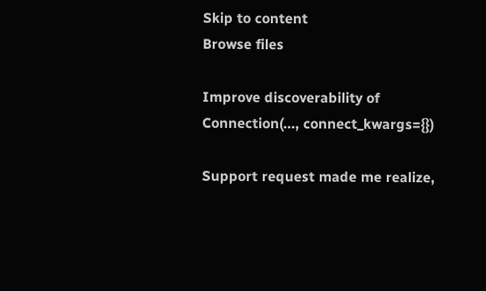Skip to content
Browse files

Improve discoverability of Connection(..., connect_kwargs={})

Support request made me realize,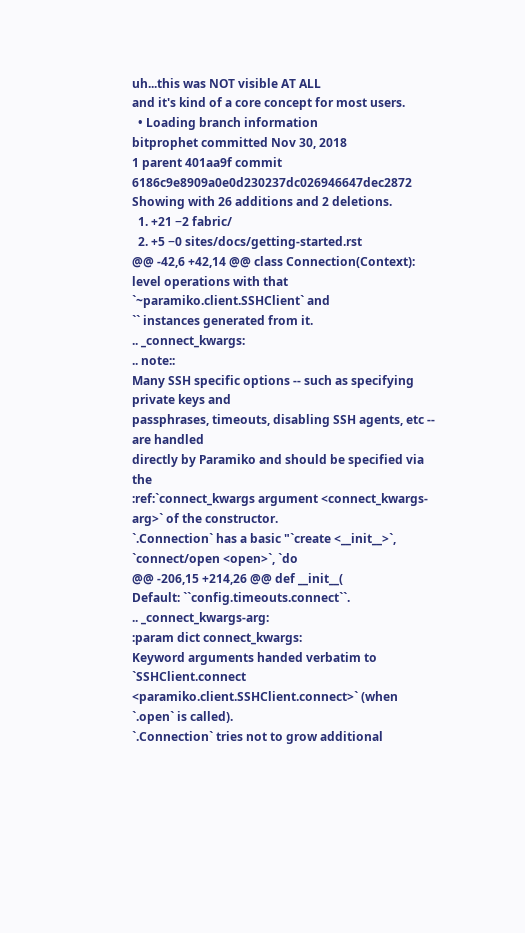uh...this was NOT visible AT ALL
and it's kind of a core concept for most users.
  • Loading branch information
bitprophet committed Nov 30, 2018
1 parent 401aa9f commit 6186c9e8909a0e0d230237dc026946647dec2872
Showing with 26 additions and 2 deletions.
  1. +21 −2 fabric/
  2. +5 −0 sites/docs/getting-started.rst
@@ -42,6 +42,14 @@ class Connection(Context):
level operations with that `~paramiko.client.SSHClient` and
`` instances generated from it.
.. _connect_kwargs:
.. note::
Many SSH specific options -- such as specifying private keys and
passphrases, timeouts, disabling SSH agents, etc -- are handled
directly by Paramiko and should be specified via the
:ref:`connect_kwargs argument <connect_kwargs-arg>` of the constructor.
`.Connection` has a basic "`create <__init__>`, `connect/open <open>`, `do
@@ -206,15 +214,26 @@ def __init__(
Default: ``config.timeouts.connect``.
.. _connect_kwargs-arg:
:param dict connect_kwargs:
Keyword arguments handed verbatim to
`SSHClient.connect <paramiko.client.SSHClient.connect>` (when
`.open` is called).
`.Connection` tries not to grow additional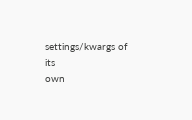settings/kwargs of its
own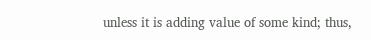unless it is adding value of some kind; thus,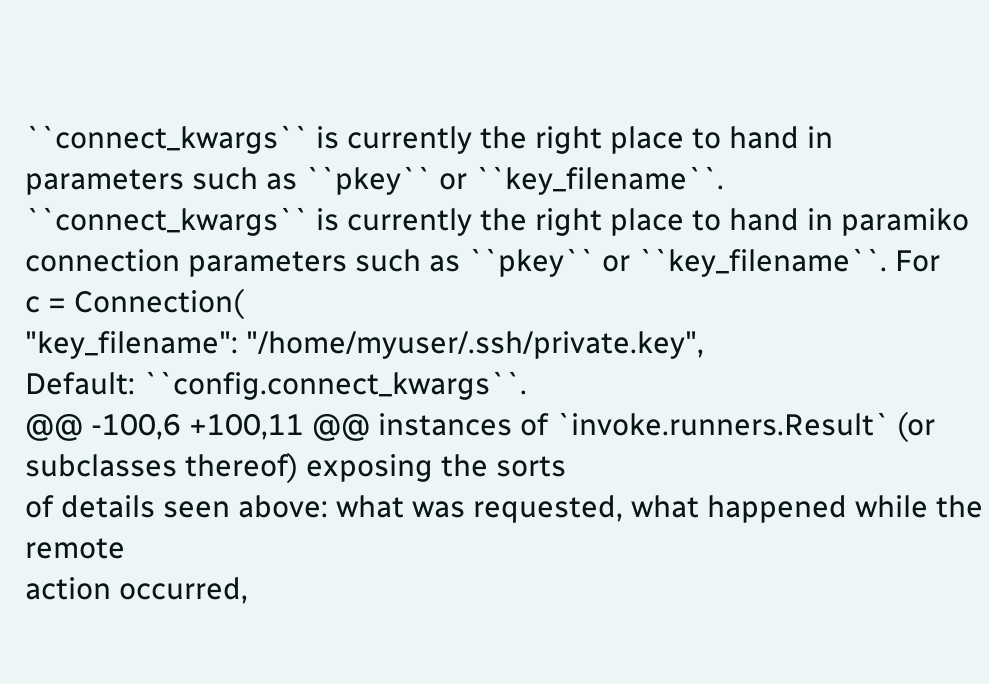``connect_kwargs`` is currently the right place to hand in
parameters such as ``pkey`` or ``key_filename``.
``connect_kwargs`` is currently the right place to hand in paramiko
connection parameters such as ``pkey`` or ``key_filename``. For
c = Connection(
"key_filename": "/home/myuser/.ssh/private.key",
Default: ``config.connect_kwargs``.
@@ -100,6 +100,11 @@ instances of `invoke.runners.Result` (or subclasses thereof) exposing the sorts
of details seen above: what was requested, what happened while the remote
action occurred,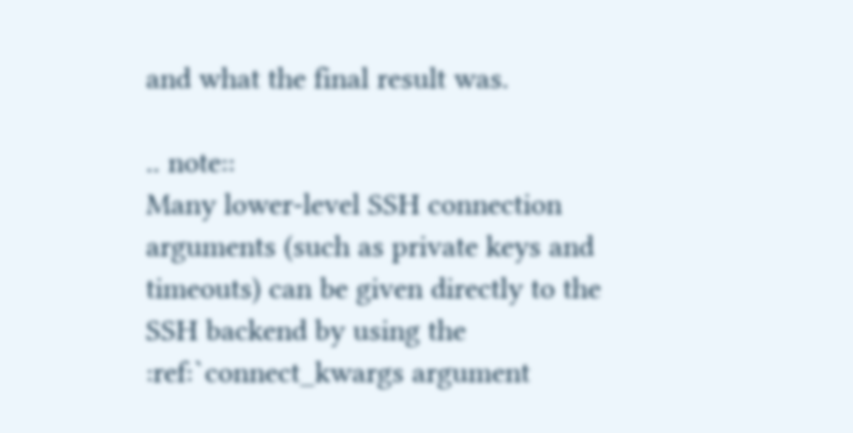and what the final result was.

.. note::
Many lower-level SSH connection arguments (such as private keys and
timeouts) can be given directly to the SSH backend by using the
:ref:`connect_kwargs argument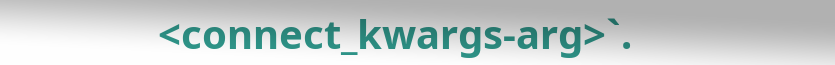<connect_kwargs-arg>`.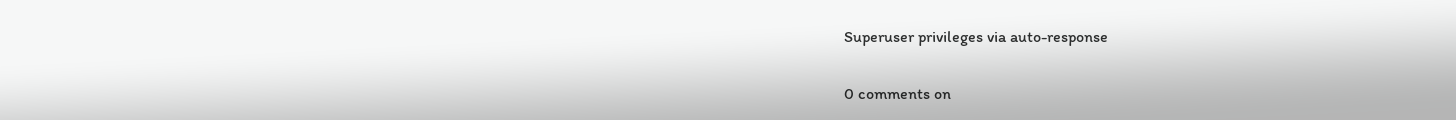Superuser privileges via auto-response

0 comments on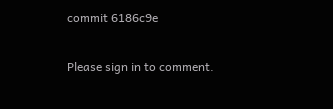commit 6186c9e

Please sign in to comment.